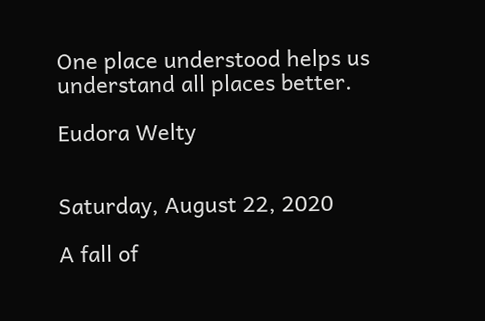One place understood helps us understand all places better.

Eudora Welty


Saturday, August 22, 2020

A fall of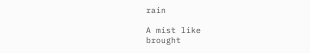rain

A mist like
brought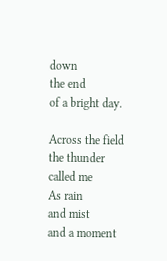down
the end
of a bright day.

Across the field
the thunder
called me
As rain
and mist
and a moment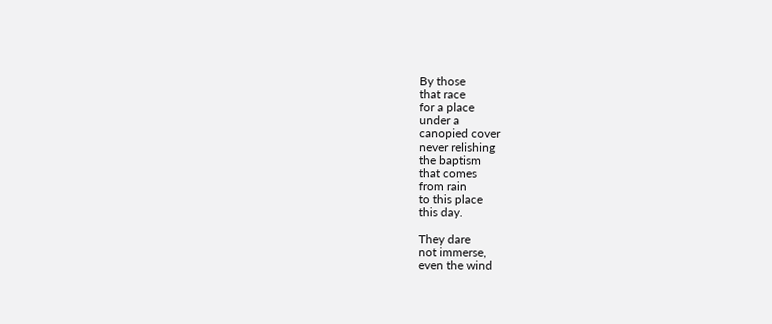By those
that race
for a place
under a
canopied cover
never relishing
the baptism
that comes
from rain
to this place
this day.

They dare
not immerse,
even the wind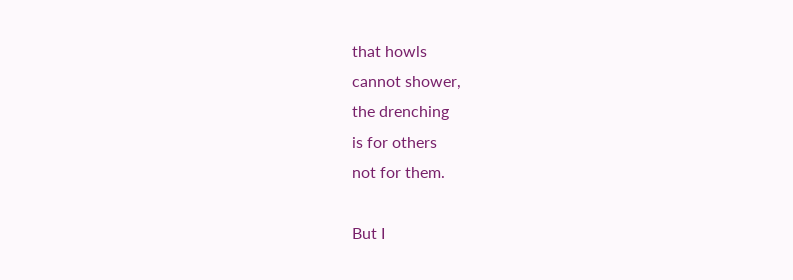that howls
cannot shower,
the drenching
is for others
not for them.

But I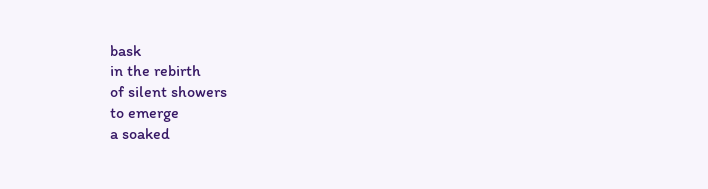bask
in the rebirth
of silent showers
to emerge
a soaked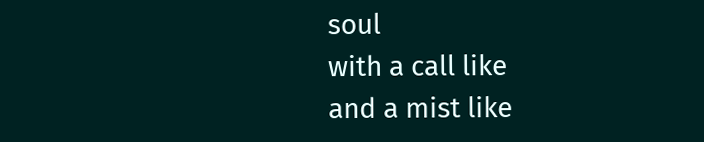soul
with a call like
and a mist like